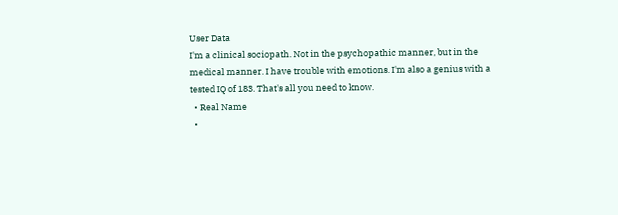User Data
I'm a clinical sociopath. Not in the psychopathic manner, but in the medical manner. I have trouble with emotions. I'm also a genius with a tested IQ of 183. That's all you need to know.
  • Real Name
  •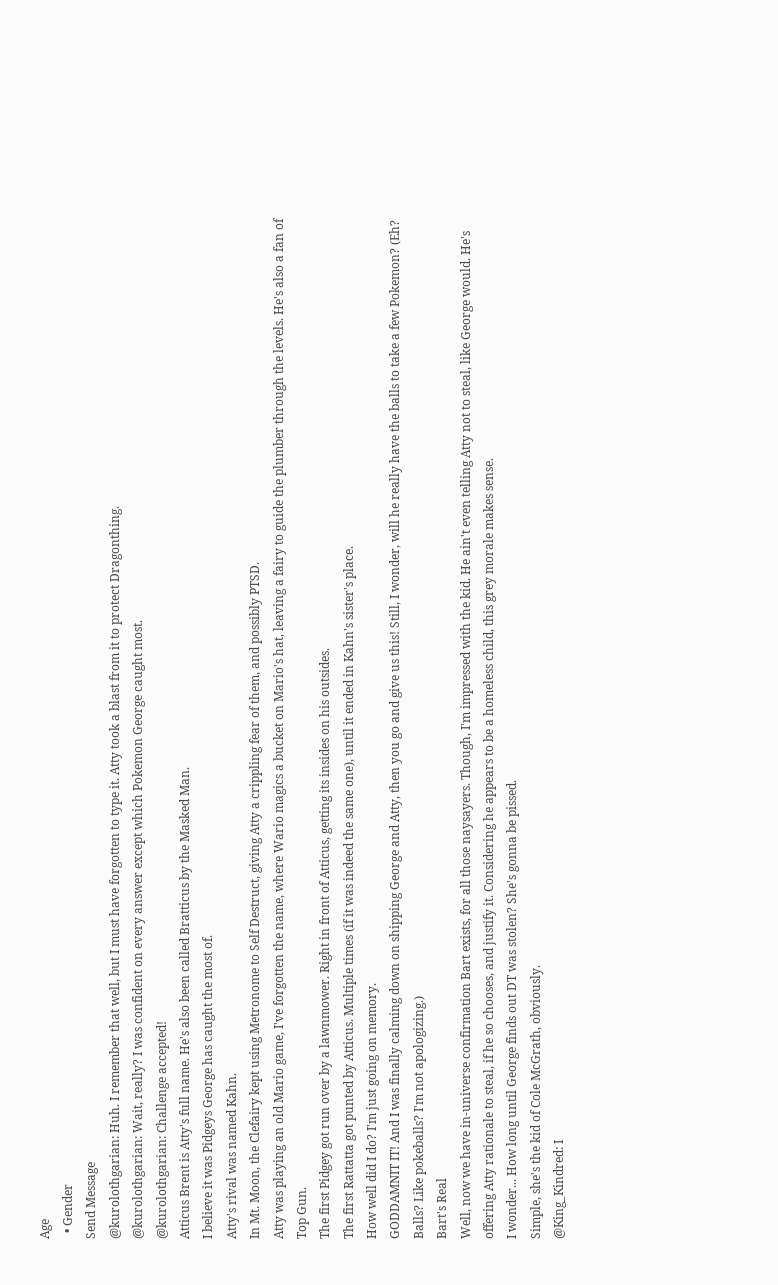Age
  • Gender
Send Message
@kurolothgarian: Huh. I remember that well, but I must have forgotten to type it. Atty took a blast from it to protect Dragonthing.
@kurolothgarian: Wait, really? I was confident on every answer except which Pokemon George caught most.
@kurolothgarian: Challenge accepted!
Atticus Brent is Atty's full name. He's also been called Bratticus by the Masked Man.
I believe it was Pidgeys George has caught the most of.
Atty's rival was named Kahn.
In Mt. Moon, the Clefairy kept using Metronome to Self Destruct, giving Atty a crippling fear of them, and possibly PTSD.
Atty was playing an old Mario game, I've forgotten the name, where Wario magics a bucket on Mario's hat, leaving a fairy to guide the plumber through the levels. He's also a fan of Top Gun.
The first Pidgey got run over by a lawnmower. Right in front of Atticus, getting its insides on his outsides.
The first Rattatta got punted by Atticus. Multiple times (if it was indeed the same one), until it ended in Kahn's sister's place.
How well did I do? I'm just going on memory.
GODDAMNIT IT! And I was finally calming down on shipping George and Atty, then you go and give us this! Still, I wonder, will he really have the balls to take a few Pokemon? (Eh? Balls? Like pokeballs? I'm not apologizing.)
Bart's Real
Well, now we have in-universe confirmation Bart exists, for all those naysayers. Though, I'm impressed with the kid. He ain't even telling Atty not to steal, like George would. He's offering Atty rationale to steal, if he so chooses, and justify it. Considering he appears to be a homeless child, this grey morale makes sense.
I wonder... How long until George finds out DT was stolen? She's gonna be pissed.
Simple, she's the kid of Cole McGrath, obviously.
@King_Kindred: I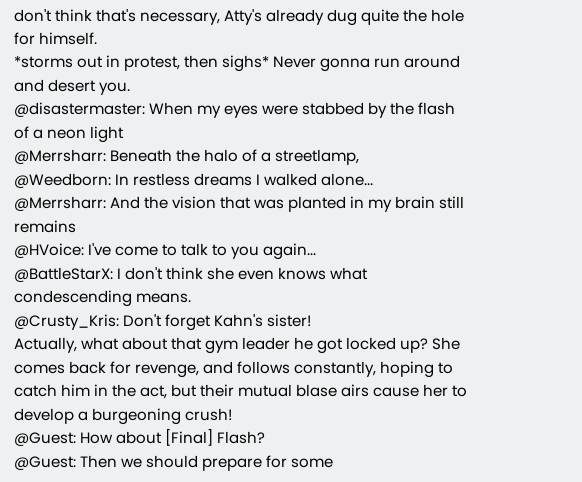don't think that's necessary, Atty's already dug quite the hole for himself.
*storms out in protest, then sighs* Never gonna run around and desert you.
@disastermaster: When my eyes were stabbed by the flash of a neon light
@Merrsharr: Beneath the halo of a streetlamp,
@Weedborn: In restless dreams I walked alone...
@Merrsharr: And the vision that was planted in my brain still remains
@HVoice: I've come to talk to you again...
@BattleStarX: I don't think she even knows what condescending means.
@Crusty_Kris: Don't forget Kahn's sister!
Actually, what about that gym leader he got locked up? She comes back for revenge, and follows constantly, hoping to catch him in the act, but their mutual blase airs cause her to develop a burgeoning crush!
@Guest: How about [Final] Flash?
@Guest: Then we should prepare for some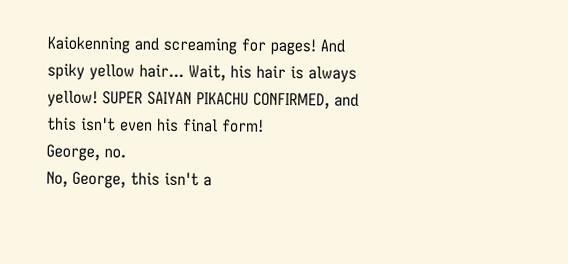Kaiokenning and screaming for pages! And spiky yellow hair... Wait, his hair is always yellow! SUPER SAIYAN PIKACHU CONFIRMED, and this isn't even his final form!
George, no.
No, George, this isn't a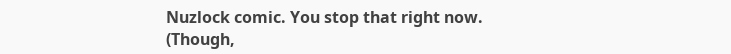Nuzlock comic. You stop that right now.
(Though,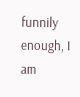funnily enough, I am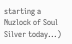starting a Nuzlock of Soul Silver today...)